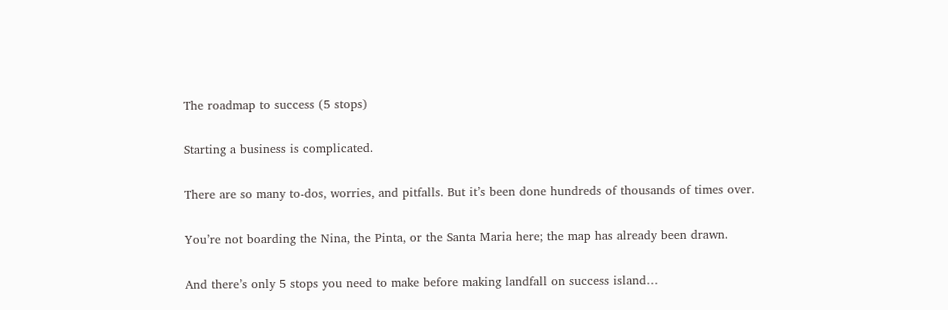The roadmap to success (5 stops)

Starting a business is complicated.

There are so many to-dos, worries, and pitfalls. But it’s been done hundreds of thousands of times over.

You’re not boarding the Nina, the Pinta, or the Santa Maria here; the map has already been drawn.

And there’s only 5 stops you need to make before making landfall on success island…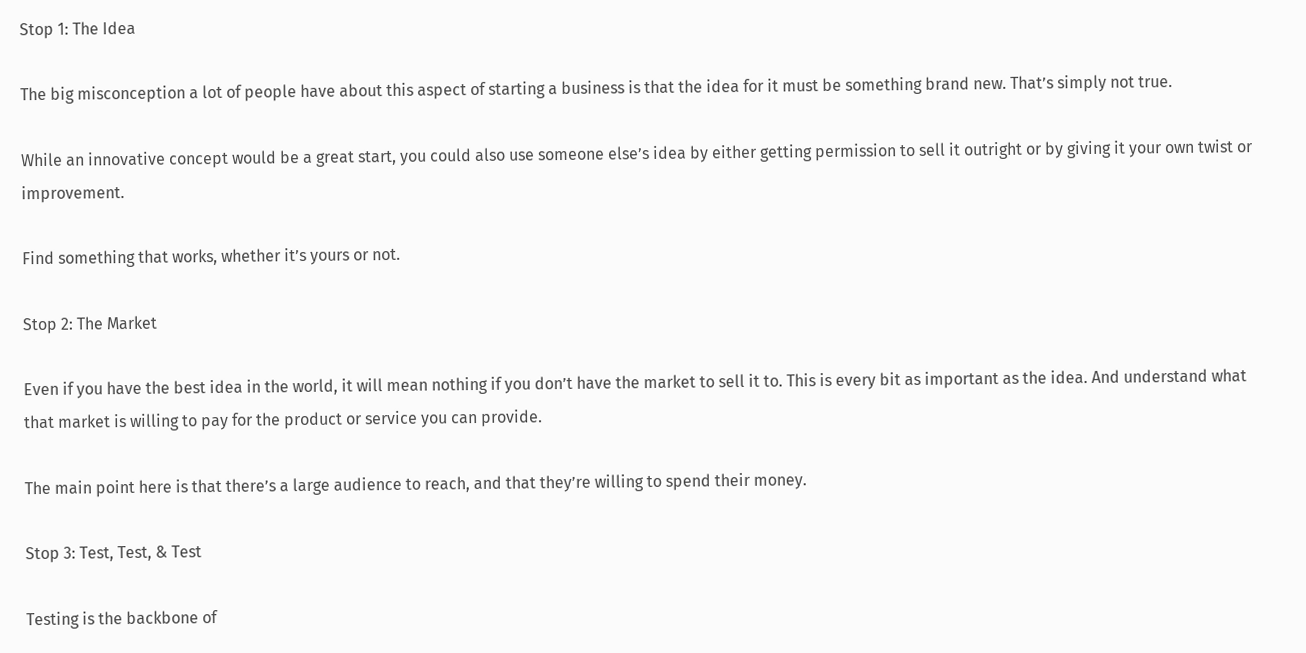Stop 1: The Idea

The big misconception a lot of people have about this aspect of starting a business is that the idea for it must be something brand new. That’s simply not true.

While an innovative concept would be a great start, you could also use someone else’s idea by either getting permission to sell it outright or by giving it your own twist or improvement.

Find something that works, whether it’s yours or not.

Stop 2: The Market

Even if you have the best idea in the world, it will mean nothing if you don’t have the market to sell it to. This is every bit as important as the idea. And understand what that market is willing to pay for the product or service you can provide.

The main point here is that there’s a large audience to reach, and that they’re willing to spend their money.

Stop 3: Test, Test, & Test

Testing is the backbone of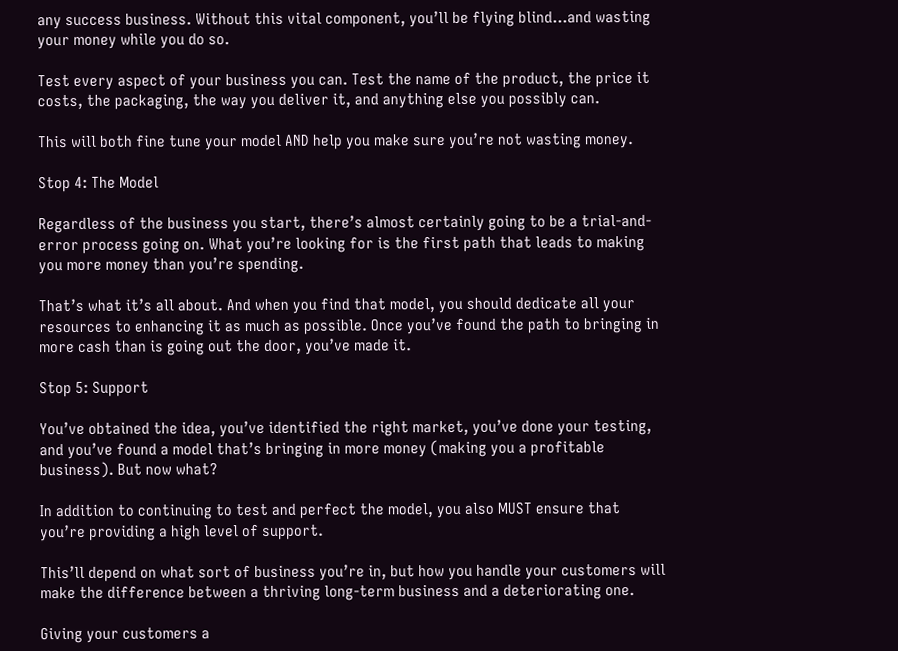any success business. Without this vital component, you’ll be flying blind…and wasting your money while you do so.

Test every aspect of your business you can. Test the name of the product, the price it costs, the packaging, the way you deliver it, and anything else you possibly can.

This will both fine tune your model AND help you make sure you’re not wasting money.

Stop 4: The Model

Regardless of the business you start, there’s almost certainly going to be a trial-and-error process going on. What you’re looking for is the first path that leads to making you more money than you’re spending.

That’s what it’s all about. And when you find that model, you should dedicate all your resources to enhancing it as much as possible. Once you’ve found the path to bringing in more cash than is going out the door, you’ve made it.

Stop 5: Support

You’ve obtained the idea, you’ve identified the right market, you’ve done your testing, and you’ve found a model that’s bringing in more money (making you a profitable business). But now what?

In addition to continuing to test and perfect the model, you also MUST ensure that you’re providing a high level of support.

This’ll depend on what sort of business you’re in, but how you handle your customers will make the difference between a thriving long-term business and a deteriorating one.

Giving your customers a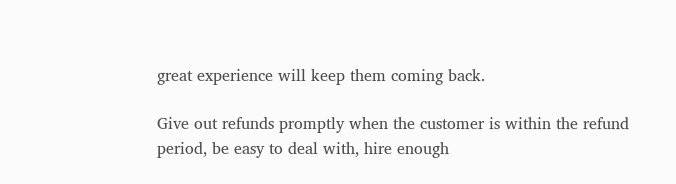great experience will keep them coming back.

Give out refunds promptly when the customer is within the refund period, be easy to deal with, hire enough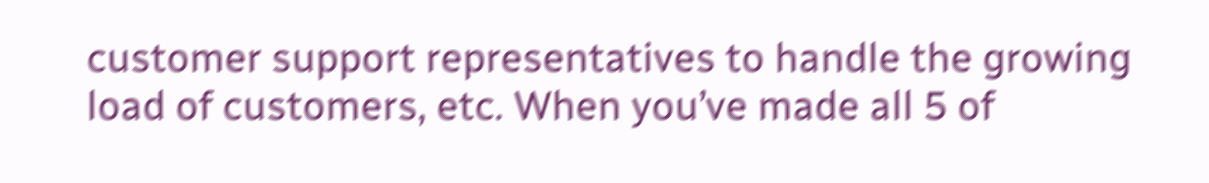customer support representatives to handle the growing load of customers, etc. When you’ve made all 5 of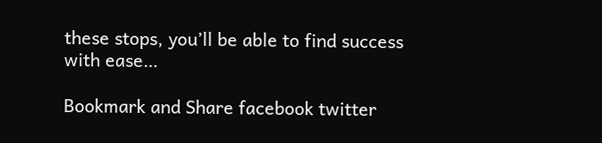these stops, you’ll be able to find success with ease…

Bookmark and Share facebook twitter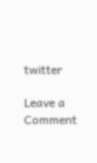twitter

Leave a Comment